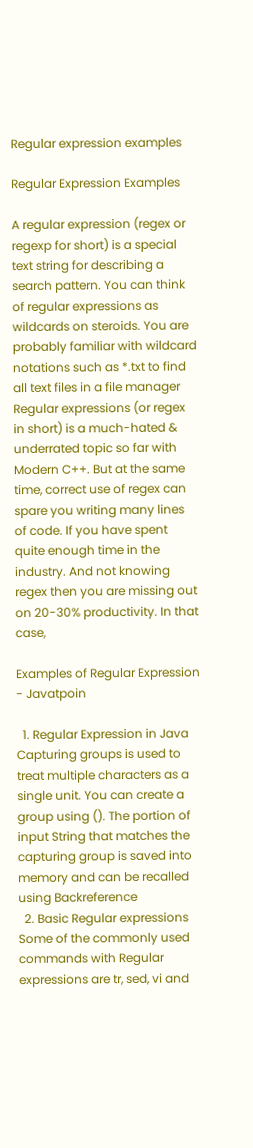Regular expression examples

Regular Expression Examples

A regular expression (regex or regexp for short) is a special text string for describing a search pattern. You can think of regular expressions as wildcards on steroids. You are probably familiar with wildcard notations such as *.txt to find all text files in a file manager Regular expressions (or regex in short) is a much-hated & underrated topic so far with Modern C++. But at the same time, correct use of regex can spare you writing many lines of code. If you have spent quite enough time in the industry. And not knowing regex then you are missing out on 20-30% productivity. In that case,

Examples of Regular Expression - Javatpoin

  1. Regular Expression in Java Capturing groups is used to treat multiple characters as a single unit. You can create a group using (). The portion of input String that matches the capturing group is saved into memory and can be recalled using Backreference
  2. Basic Regular expressions Some of the commonly used commands with Regular expressions are tr, sed, vi and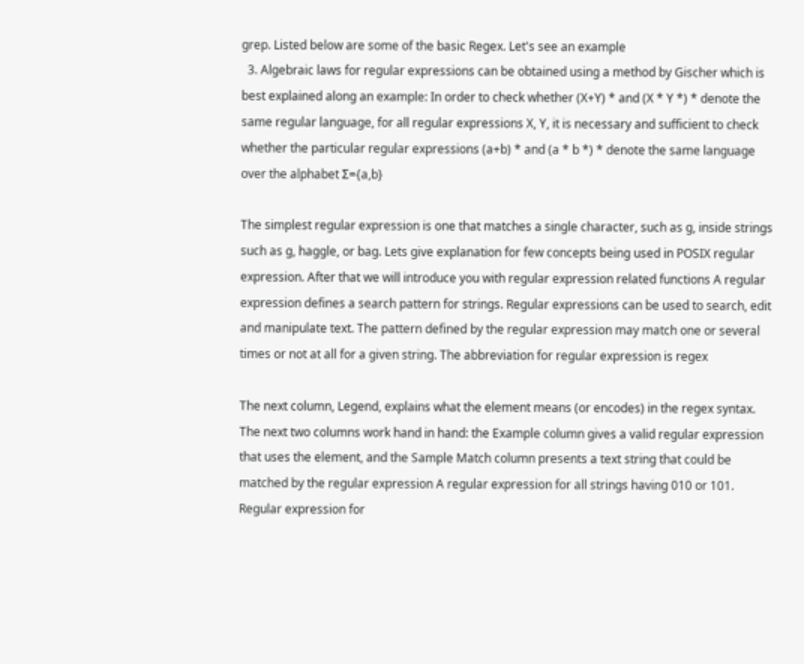grep. Listed below are some of the basic Regex. Let's see an example
  3. Algebraic laws for regular expressions can be obtained using a method by Gischer which is best explained along an example: In order to check whether (X+Y) * and (X * Y *) * denote the same regular language, for all regular expressions X, Y, it is necessary and sufficient to check whether the particular regular expressions (a+b) * and (a * b *) * denote the same language over the alphabet Σ={a,b}

The simplest regular expression is one that matches a single character, such as g, inside strings such as g, haggle, or bag. Lets give explanation for few concepts being used in POSIX regular expression. After that we will introduce you with regular expression related functions A regular expression defines a search pattern for strings. Regular expressions can be used to search, edit and manipulate text. The pattern defined by the regular expression may match one or several times or not at all for a given string. The abbreviation for regular expression is regex

The next column, Legend, explains what the element means (or encodes) in the regex syntax. The next two columns work hand in hand: the Example column gives a valid regular expression that uses the element, and the Sample Match column presents a text string that could be matched by the regular expression A regular expression for all strings having 010 or 101. Regular expression for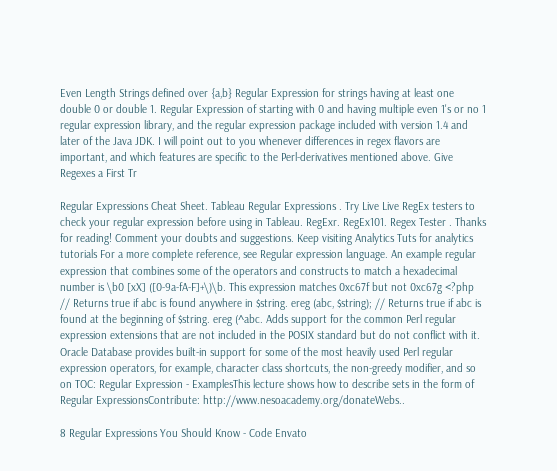Even Length Strings defined over {a,b} Regular Expression for strings having at least one double 0 or double 1. Regular Expression of starting with 0 and having multiple even 1's or no 1 regular expression library, and the regular expression package included with version 1.4 and later of the Java JDK. I will point out to you whenever differences in regex flavors are important, and which features are specific to the Perl-derivatives mentioned above. Give Regexes a First Tr

Regular Expressions Cheat Sheet. Tableau Regular Expressions . Try Live Live RegEx testers to check your regular expression before using in Tableau. RegExr. RegEx101. Regex Tester . Thanks for reading! Comment your doubts and suggestions. Keep visiting Analytics Tuts for analytics tutorials For a more complete reference, see Regular expression language. An example regular expression that combines some of the operators and constructs to match a hexadecimal number is \b0 [xX] ([0-9a-fA-F]+\)\b. This expression matches 0xc67f but not 0xc67g <?php // Returns true if abc is found anywhere in $string. ereg (abc, $string); // Returns true if abc is found at the beginning of $string. ereg (^abc. Adds support for the common Perl regular expression extensions that are not included in the POSIX standard but do not conflict with it. Oracle Database provides built-in support for some of the most heavily used Perl regular expression operators, for example, character class shortcuts, the non-greedy modifier, and so on TOC: Regular Expression - ExamplesThis lecture shows how to describe sets in the form of Regular ExpressionsContribute: http://www.nesoacademy.org/donateWebs..

8 Regular Expressions You Should Know - Code Envato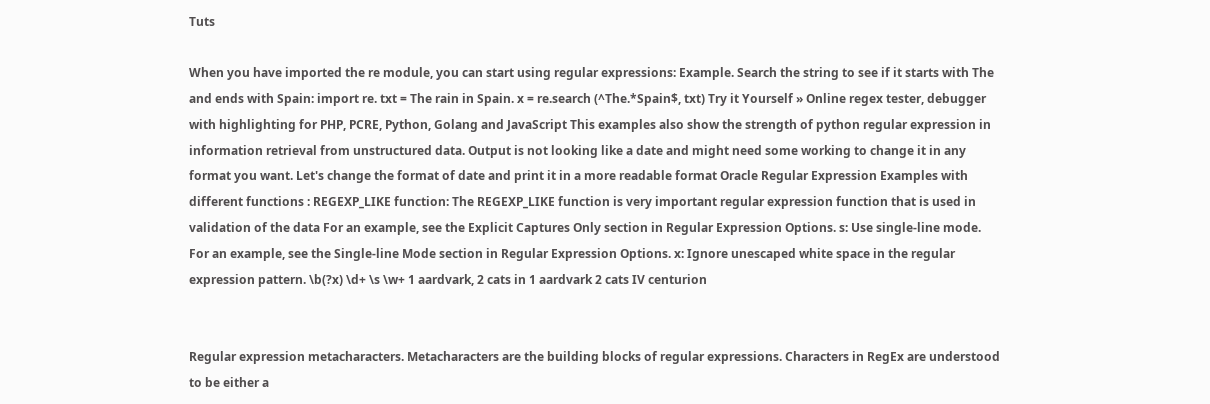Tuts

When you have imported the re module, you can start using regular expressions: Example. Search the string to see if it starts with The and ends with Spain: import re. txt = The rain in Spain. x = re.search (^The.*Spain$, txt) Try it Yourself » Online regex tester, debugger with highlighting for PHP, PCRE, Python, Golang and JavaScript This examples also show the strength of python regular expression in information retrieval from unstructured data. Output is not looking like a date and might need some working to change it in any format you want. Let's change the format of date and print it in a more readable format Oracle Regular Expression Examples with different functions : REGEXP_LIKE function: The REGEXP_LIKE function is very important regular expression function that is used in validation of the data For an example, see the Explicit Captures Only section in Regular Expression Options. s: Use single-line mode. For an example, see the Single-line Mode section in Regular Expression Options. x: Ignore unescaped white space in the regular expression pattern. \b(?x) \d+ \s \w+ 1 aardvark, 2 cats in 1 aardvark 2 cats IV centurion


Regular expression metacharacters. Metacharacters are the building blocks of regular expressions. Characters in RegEx are understood to be either a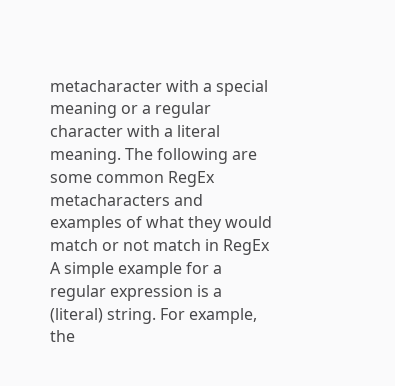metacharacter with a special meaning or a regular character with a literal meaning. The following are some common RegEx metacharacters and examples of what they would match or not match in RegEx A simple example for a regular expression is a (literal) string. For example, the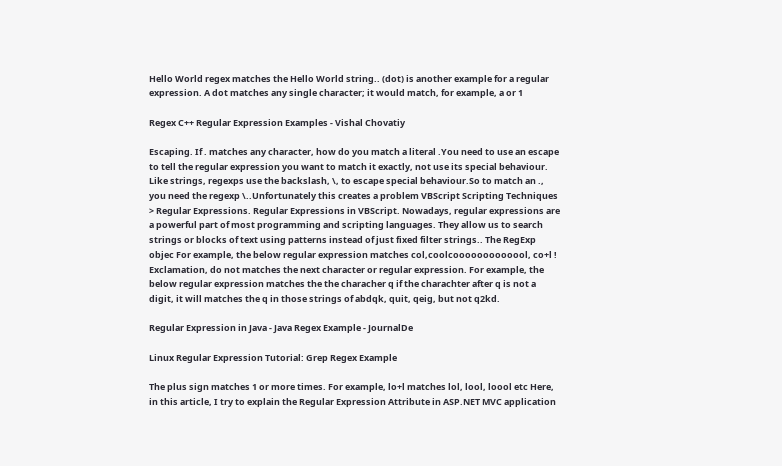Hello World regex matches the Hello World string.. (dot) is another example for a regular expression. A dot matches any single character; it would match, for example, a or 1

Regex C++ Regular Expression Examples - Vishal Chovatiy

Escaping. If . matches any character, how do you match a literal .You need to use an escape to tell the regular expression you want to match it exactly, not use its special behaviour. Like strings, regexps use the backslash, \, to escape special behaviour.So to match an ., you need the regexp \..Unfortunately this creates a problem VBScript Scripting Techniques > Regular Expressions. Regular Expressions in VBScript. Nowadays, regular expressions are a powerful part of most programming and scripting languages. They allow us to search strings or blocks of text using patterns instead of just fixed filter strings.. The RegExp objec For example, the below regular expression matches col,coolcooooooooooool, co+l ! Exclamation, do not matches the next character or regular expression. For example, the below regular expression matches the the characher q if the charachter after q is not a digit, it will matches the q in those strings of abdqk, quit, qeig, but not q2kd.

Regular Expression in Java - Java Regex Example - JournalDe

Linux Regular Expression Tutorial: Grep Regex Example

The plus sign matches 1 or more times. For example, lo+l matches lol, lool, loool etc Here, in this article, I try to explain the Regular Expression Attribute in ASP.NET MVC application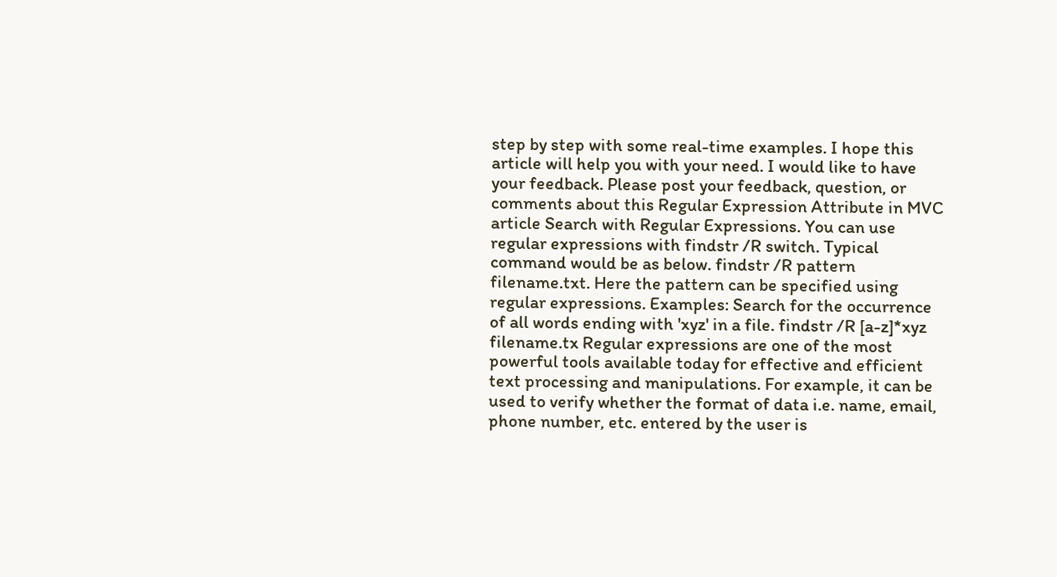step by step with some real-time examples. I hope this article will help you with your need. I would like to have your feedback. Please post your feedback, question, or comments about this Regular Expression Attribute in MVC article Search with Regular Expressions. You can use regular expressions with findstr /R switch. Typical command would be as below. findstr /R pattern filename.txt. Here the pattern can be specified using regular expressions. Examples: Search for the occurrence of all words ending with 'xyz' in a file. findstr /R [a-z]*xyz filename.tx Regular expressions are one of the most powerful tools available today for effective and efficient text processing and manipulations. For example, it can be used to verify whether the format of data i.e. name, email, phone number, etc. entered by the user is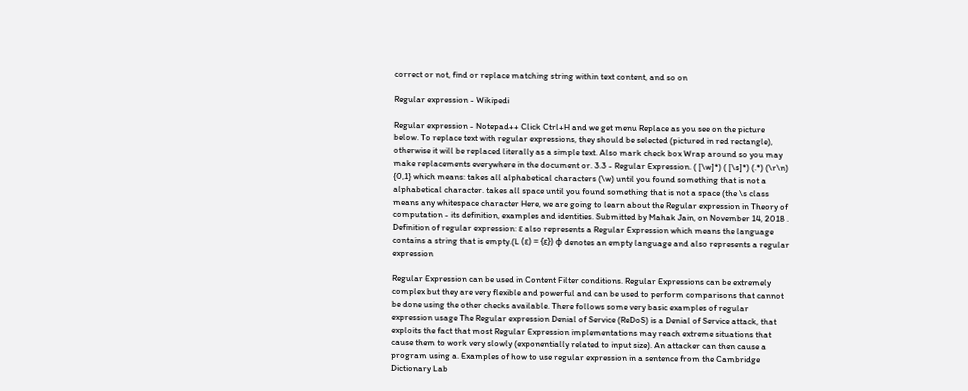correct or not, find or replace matching string within text content, and so on

Regular expression - Wikipedi

Regular expression - Notepad++ Click Ctrl+H and we get menu Replace as you see on the picture below. To replace text with regular expressions, they should be selected (pictured in red rectangle), otherwise it will be replaced literally as a simple text. Also mark check box Wrap around so you may make replacements everywhere in the document or. 3.3 - Regular Expression. ( [\w]*) ( [\s]*) (.*) (\r\n) {0,1} which means: takes all alphabetical characters (\w) until you found something that is not a alphabetical character. takes all space until you found something that is not a space (the \s class means any whitespace character Here, we are going to learn about the Regular expression in Theory of computation - its definition, examples and identities. Submitted by Mahak Jain, on November 14, 2018 . Definition of regular expression: ε also represents a Regular Expression which means the language contains a string that is empty.(L (ε) = {ε}) φ denotes an empty language and also represents a regular expression

Regular Expression can be used in Content Filter conditions. Regular Expressions can be extremely complex but they are very flexible and powerful and can be used to perform comparisons that cannot be done using the other checks available. There follows some very basic examples of regular expression usage The Regular expression Denial of Service (ReDoS) is a Denial of Service attack, that exploits the fact that most Regular Expression implementations may reach extreme situations that cause them to work very slowly (exponentially related to input size). An attacker can then cause a program using a. Examples of how to use regular expression in a sentence from the Cambridge Dictionary Lab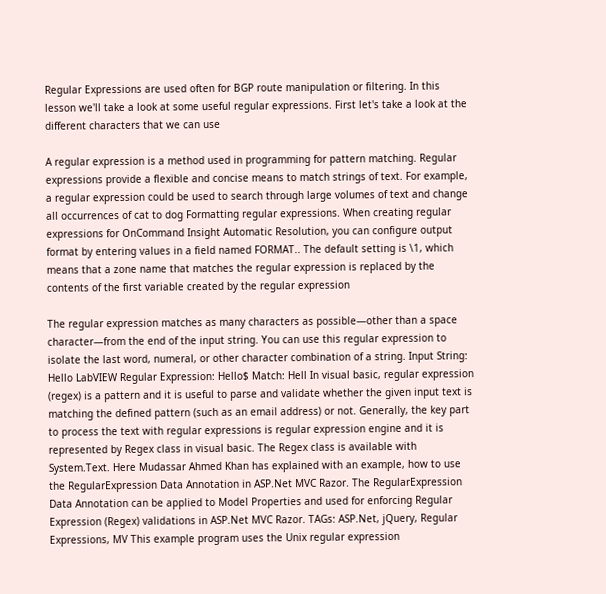Regular Expressions are used often for BGP route manipulation or filtering. In this lesson we'll take a look at some useful regular expressions. First let's take a look at the different characters that we can use

A regular expression is a method used in programming for pattern matching. Regular expressions provide a flexible and concise means to match strings of text. For example, a regular expression could be used to search through large volumes of text and change all occurrences of cat to dog Formatting regular expressions. When creating regular expressions for OnCommand Insight Automatic Resolution, you can configure output format by entering values in a field named FORMAT.. The default setting is \1, which means that a zone name that matches the regular expression is replaced by the contents of the first variable created by the regular expression

The regular expression matches as many characters as possible—other than a space character—from the end of the input string. You can use this regular expression to isolate the last word, numeral, or other character combination of a string. Input String: Hello LabVIEW Regular Expression: Hello$ Match: Hell In visual basic, regular expression (regex) is a pattern and it is useful to parse and validate whether the given input text is matching the defined pattern (such as an email address) or not. Generally, the key part to process the text with regular expressions is regular expression engine and it is represented by Regex class in visual basic. The Regex class is available with System.Text. Here Mudassar Ahmed Khan has explained with an example, how to use the RegularExpression Data Annotation in ASP.Net MVC Razor. The RegularExpression Data Annotation can be applied to Model Properties and used for enforcing Regular Expression (Regex) validations in ASP.Net MVC Razor. TAGs: ASP.Net, jQuery, Regular Expressions, MV This example program uses the Unix regular expression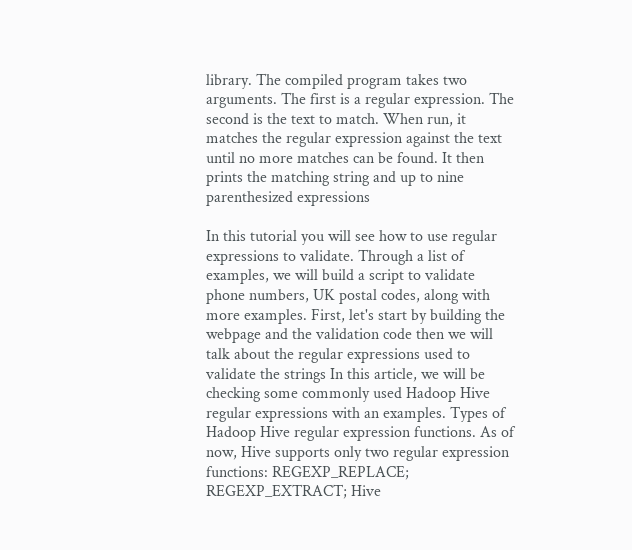library. The compiled program takes two arguments. The first is a regular expression. The second is the text to match. When run, it matches the regular expression against the text until no more matches can be found. It then prints the matching string and up to nine parenthesized expressions

In this tutorial you will see how to use regular expressions to validate. Through a list of examples, we will build a script to validate phone numbers, UK postal codes, along with more examples. First, let's start by building the webpage and the validation code then we will talk about the regular expressions used to validate the strings In this article, we will be checking some commonly used Hadoop Hive regular expressions with an examples. Types of Hadoop Hive regular expression functions. As of now, Hive supports only two regular expression functions: REGEXP_REPLACE; REGEXP_EXTRACT; Hive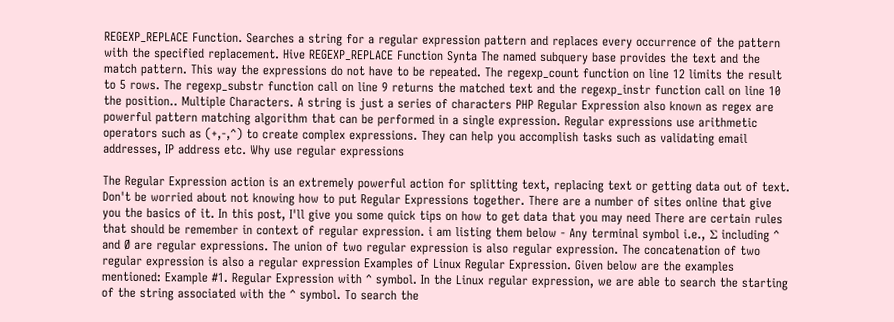REGEXP_REPLACE Function. Searches a string for a regular expression pattern and replaces every occurrence of the pattern with the specified replacement. Hive REGEXP_REPLACE Function Synta The named subquery base provides the text and the match pattern. This way the expressions do not have to be repeated. The regexp_count function on line 12 limits the result to 5 rows. The regexp_substr function call on line 9 returns the matched text and the regexp_instr function call on line 10 the position.. Multiple Characters. A string is just a series of characters PHP Regular Expression also known as regex are powerful pattern matching algorithm that can be performed in a single expression. Regular expressions use arithmetic operators such as (+,-,^) to create complex expressions. They can help you accomplish tasks such as validating email addresses, IP address etc. Why use regular expressions

The Regular Expression action is an extremely powerful action for splitting text, replacing text or getting data out of text. Don't be worried about not knowing how to put Regular Expressions together. There are a number of sites online that give you the basics of it. In this post, I'll give you some quick tips on how to get data that you may need There are certain rules that should be remember in context of regular expression. i am listing them below - Any terminal symbol i.e., Σ including ^ and Ø are regular expressions. The union of two regular expression is also regular expression. The concatenation of two regular expression is also a regular expression Examples of Linux Regular Expression. Given below are the examples mentioned: Example #1. Regular Expression with ^ symbol. In the Linux regular expression, we are able to search the starting of the string associated with the ^ symbol. To search the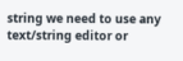string we need to use any text/string editor or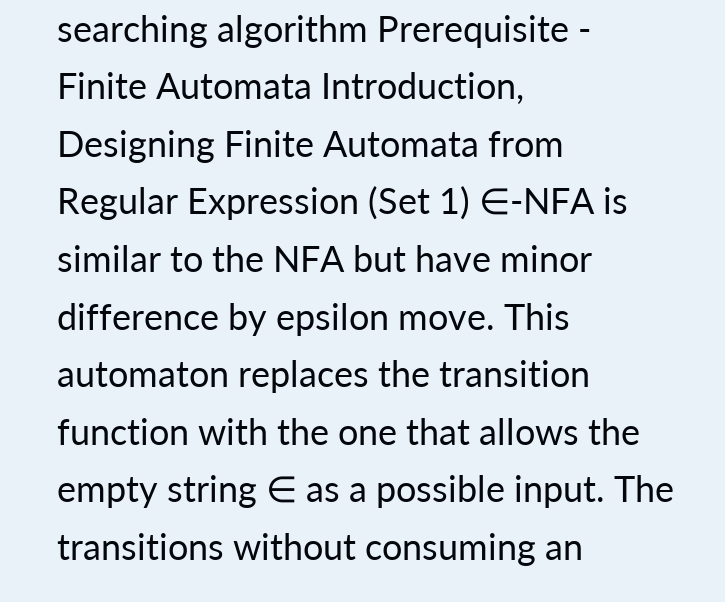searching algorithm Prerequisite - Finite Automata Introduction, Designing Finite Automata from Regular Expression (Set 1) ∈-NFA is similar to the NFA but have minor difference by epsilon move. This automaton replaces the transition function with the one that allows the empty string ∈ as a possible input. The transitions without consuming an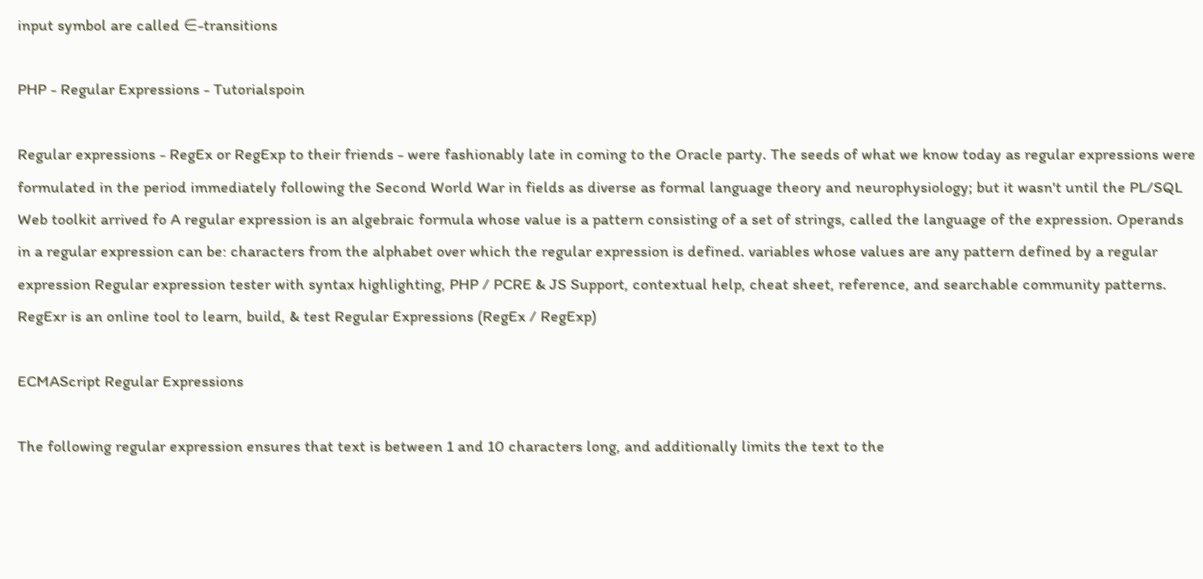input symbol are called ∈-transitions

PHP - Regular Expressions - Tutorialspoin

Regular expressions - RegEx or RegExp to their friends - were fashionably late in coming to the Oracle party. The seeds of what we know today as regular expressions were formulated in the period immediately following the Second World War in fields as diverse as formal language theory and neurophysiology; but it wasn't until the PL/SQL Web toolkit arrived fo A regular expression is an algebraic formula whose value is a pattern consisting of a set of strings, called the language of the expression. Operands in a regular expression can be: characters from the alphabet over which the regular expression is defined. variables whose values are any pattern defined by a regular expression Regular expression tester with syntax highlighting, PHP / PCRE & JS Support, contextual help, cheat sheet, reference, and searchable community patterns. RegExr is an online tool to learn, build, & test Regular Expressions (RegEx / RegExp)

ECMAScript Regular Expressions

The following regular expression ensures that text is between 1 and 10 characters long, and additionally limits the text to the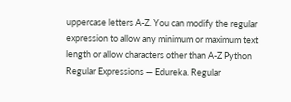uppercase letters A-Z. You can modify the regular expression to allow any minimum or maximum text length or allow characters other than A-Z Python Regular Expressions — Edureka. Regular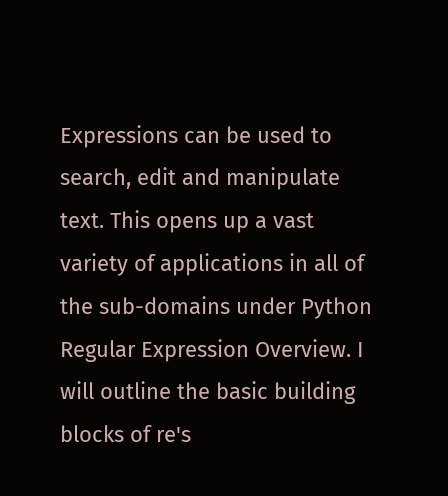Expressions can be used to search, edit and manipulate text. This opens up a vast variety of applications in all of the sub-domains under Python Regular Expression Overview. I will outline the basic building blocks of re's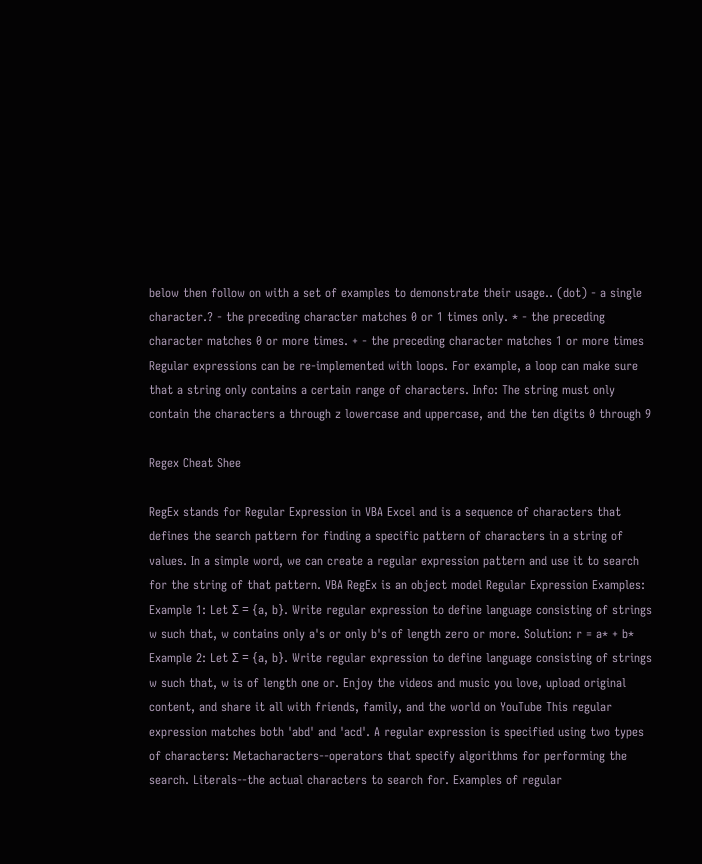below then follow on with a set of examples to demonstrate their usage.. (dot) - a single character.? - the preceding character matches 0 or 1 times only. * - the preceding character matches 0 or more times. + - the preceding character matches 1 or more times Regular expressions can be re-implemented with loops. For example, a loop can make sure that a string only contains a certain range of characters. Info: The string must only contain the characters a through z lowercase and uppercase, and the ten digits 0 through 9

Regex Cheat Shee

RegEx stands for Regular Expression in VBA Excel and is a sequence of characters that defines the search pattern for finding a specific pattern of characters in a string of values. In a simple word, we can create a regular expression pattern and use it to search for the string of that pattern. VBA RegEx is an object model Regular Expression Examples: Example 1: Let Σ = {a, b}. Write regular expression to define language consisting of strings w such that, w contains only a's or only b's of length zero or more. Solution: r = a* + b* Example 2: Let Σ = {a, b}. Write regular expression to define language consisting of strings w such that, w is of length one or. Enjoy the videos and music you love, upload original content, and share it all with friends, family, and the world on YouTube This regular expression matches both 'abd' and 'acd'. A regular expression is specified using two types of characters: Metacharacters--operators that specify algorithms for performing the search. Literals--the actual characters to search for. Examples of regular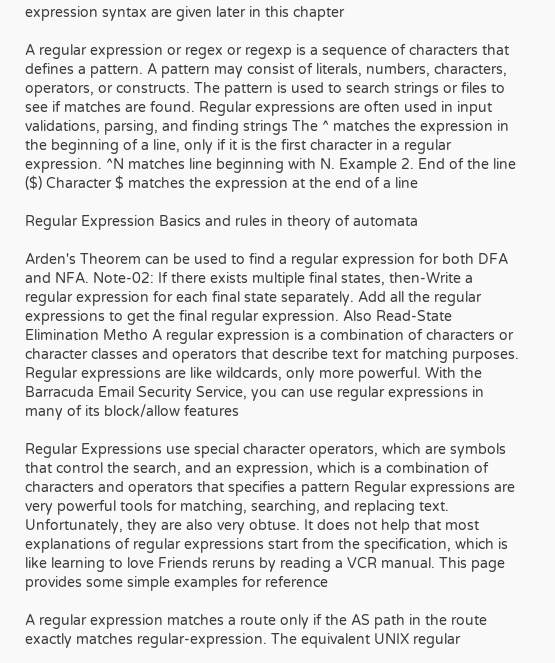expression syntax are given later in this chapter

A regular expression or regex or regexp is a sequence of characters that defines a pattern. A pattern may consist of literals, numbers, characters, operators, or constructs. The pattern is used to search strings or files to see if matches are found. Regular expressions are often used in input validations, parsing, and finding strings The ^ matches the expression in the beginning of a line, only if it is the first character in a regular expression. ^N matches line beginning with N. Example 2. End of the line ($) Character $ matches the expression at the end of a line

Regular Expression Basics and rules in theory of automata

Arden's Theorem can be used to find a regular expression for both DFA and NFA. Note-02: If there exists multiple final states, then-Write a regular expression for each final state separately. Add all the regular expressions to get the final regular expression. Also Read-State Elimination Metho A regular expression is a combination of characters or character classes and operators that describe text for matching purposes. Regular expressions are like wildcards, only more powerful. With the Barracuda Email Security Service, you can use regular expressions in many of its block/allow features

Regular Expressions use special character operators, which are symbols that control the search, and an expression, which is a combination of characters and operators that specifies a pattern Regular expressions are very powerful tools for matching, searching, and replacing text. Unfortunately, they are also very obtuse. It does not help that most explanations of regular expressions start from the specification, which is like learning to love Friends reruns by reading a VCR manual. This page provides some simple examples for reference

A regular expression matches a route only if the AS path in the route exactly matches regular-expression. The equivalent UNIX regular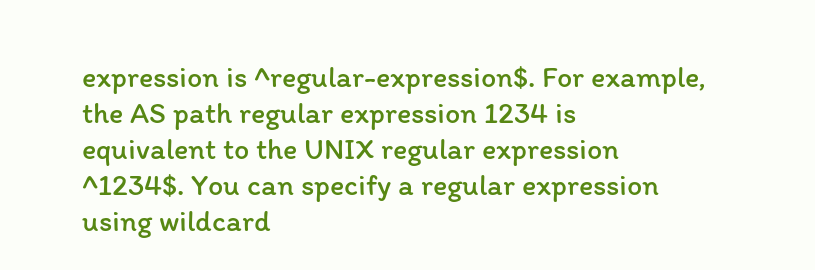expression is ^regular-expression$. For example, the AS path regular expression 1234 is equivalent to the UNIX regular expression ^1234$. You can specify a regular expression using wildcard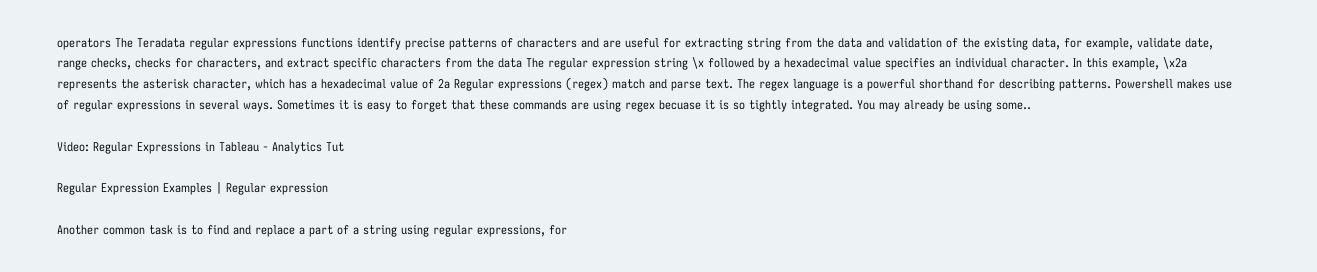operators The Teradata regular expressions functions identify precise patterns of characters and are useful for extracting string from the data and validation of the existing data, for example, validate date, range checks, checks for characters, and extract specific characters from the data The regular expression string \x followed by a hexadecimal value specifies an individual character. In this example, \x2a represents the asterisk character, which has a hexadecimal value of 2a Regular expressions (regex) match and parse text. The regex language is a powerful shorthand for describing patterns. Powershell makes use of regular expressions in several ways. Sometimes it is easy to forget that these commands are using regex becuase it is so tightly integrated. You may already be using some..

Video: Regular Expressions in Tableau - Analytics Tut

Regular Expression Examples | Regular expression

Another common task is to find and replace a part of a string using regular expressions, for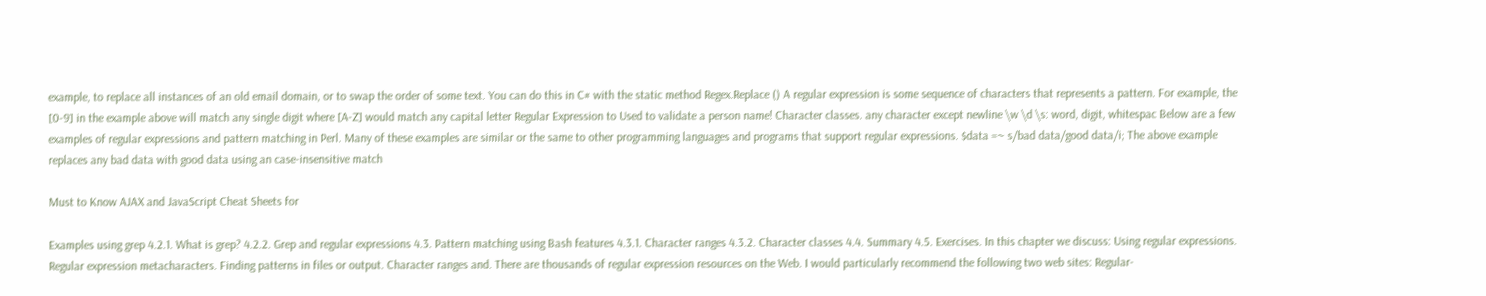example, to replace all instances of an old email domain, or to swap the order of some text. You can do this in C# with the static method Regex.Replace () A regular expression is some sequence of characters that represents a pattern. For example, the [0-9] in the example above will match any single digit where [A-Z] would match any capital letter Regular Expression to Used to validate a person name! Character classes. any character except newline \w \d \s: word, digit, whitespac Below are a few examples of regular expressions and pattern matching in Perl. Many of these examples are similar or the same to other programming languages and programs that support regular expressions. $data =~ s/bad data/good data/i; The above example replaces any bad data with good data using an case-insensitive match

Must to Know AJAX and JavaScript Cheat Sheets for

Examples using grep 4.2.1. What is grep? 4.2.2. Grep and regular expressions 4.3. Pattern matching using Bash features 4.3.1. Character ranges 4.3.2. Character classes 4.4. Summary 4.5. Exercises. In this chapter we discuss: Using regular expressions. Regular expression metacharacters. Finding patterns in files or output. Character ranges and. There are thousands of regular expression resources on the Web. I would particularly recommend the following two web sites: Regular-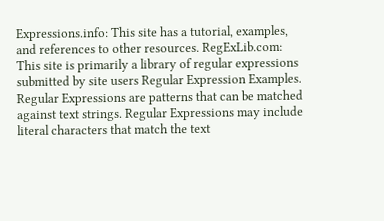Expressions.info: This site has a tutorial, examples, and references to other resources. RegExLib.com: This site is primarily a library of regular expressions submitted by site users Regular Expression Examples. Regular Expressions are patterns that can be matched against text strings. Regular Expressions may include literal characters that match the text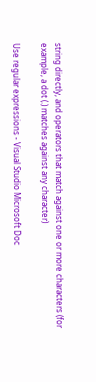string directly, and operators that match against one or more characters (for example, a dot (.) matches against any character)

Use regular expressions - Visual Studio Microsoft Doc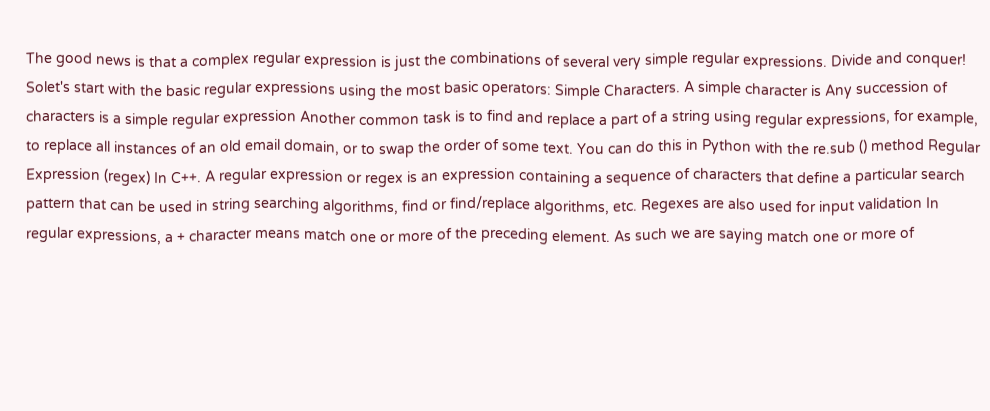The good news is that a complex regular expression is just the combinations of several very simple regular expressions. Divide and conquer! Solet's start with the basic regular expressions using the most basic operators: Simple Characters. A simple character is Any succession of characters is a simple regular expression Another common task is to find and replace a part of a string using regular expressions, for example, to replace all instances of an old email domain, or to swap the order of some text. You can do this in Python with the re.sub () method Regular Expression (regex) In C++. A regular expression or regex is an expression containing a sequence of characters that define a particular search pattern that can be used in string searching algorithms, find or find/replace algorithms, etc. Regexes are also used for input validation In regular expressions, a + character means match one or more of the preceding element. As such we are saying match one or more of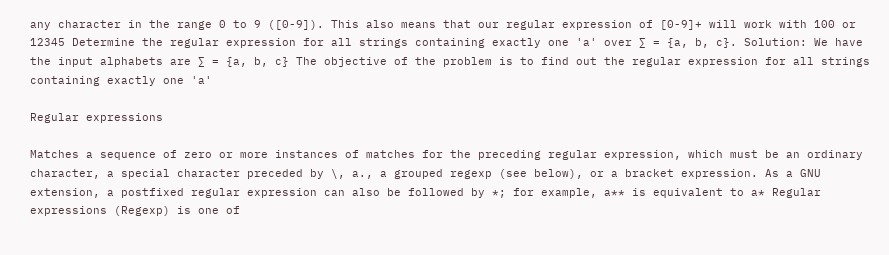any character in the range 0 to 9 ([0-9]). This also means that our regular expression of [0-9]+ will work with 100 or 12345 Determine the regular expression for all strings containing exactly one 'a' over ∑ = {a, b, c}. Solution: We have the input alphabets are ∑ = {a, b, c} The objective of the problem is to find out the regular expression for all strings containing exactly one 'a'

Regular expressions

Matches a sequence of zero or more instances of matches for the preceding regular expression, which must be an ordinary character, a special character preceded by \, a., a grouped regexp (see below), or a bracket expression. As a GNU extension, a postfixed regular expression can also be followed by *; for example, a** is equivalent to a* Regular expressions (Regexp) is one of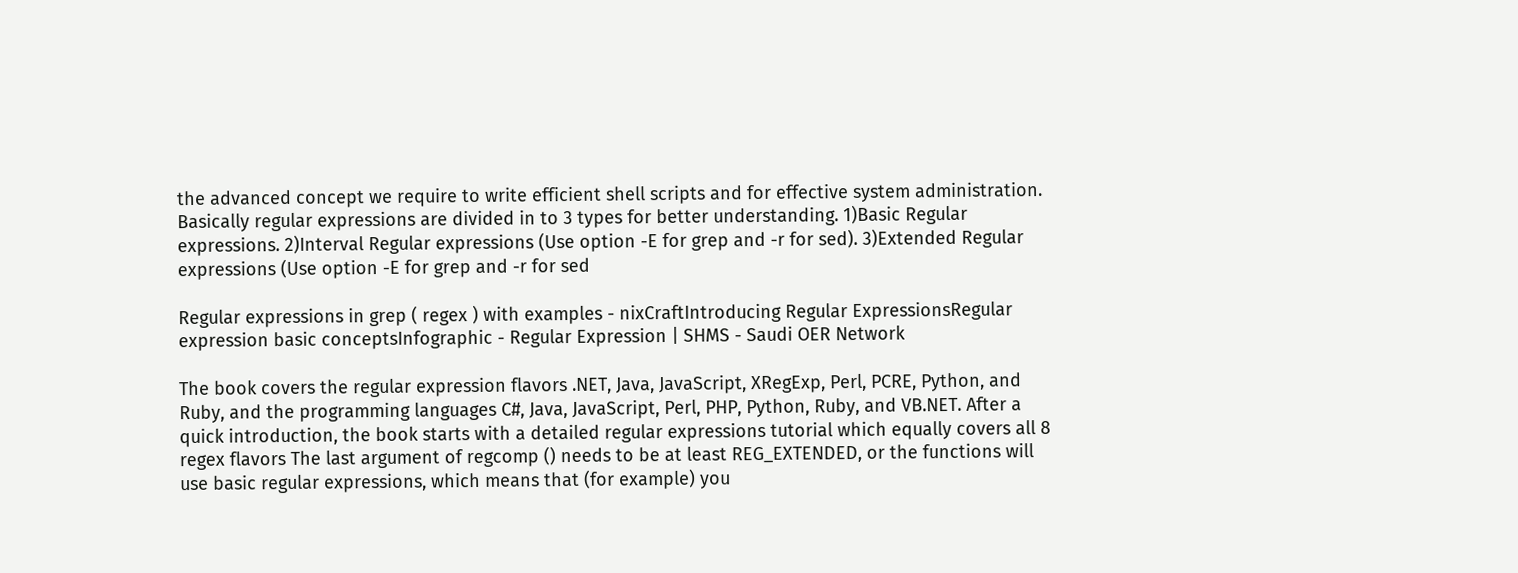the advanced concept we require to write efficient shell scripts and for effective system administration. Basically regular expressions are divided in to 3 types for better understanding. 1)Basic Regular expressions. 2)Interval Regular expressions (Use option -E for grep and -r for sed). 3)Extended Regular expressions (Use option -E for grep and -r for sed

Regular expressions in grep ( regex ) with examples - nixCraftIntroducing Regular ExpressionsRegular expression basic conceptsInfographic - Regular Expression | SHMS - Saudi OER Network

The book covers the regular expression flavors .NET, Java, JavaScript, XRegExp, Perl, PCRE, Python, and Ruby, and the programming languages C#, Java, JavaScript, Perl, PHP, Python, Ruby, and VB.NET. After a quick introduction, the book starts with a detailed regular expressions tutorial which equally covers all 8 regex flavors The last argument of regcomp () needs to be at least REG_EXTENDED, or the functions will use basic regular expressions, which means that (for example) you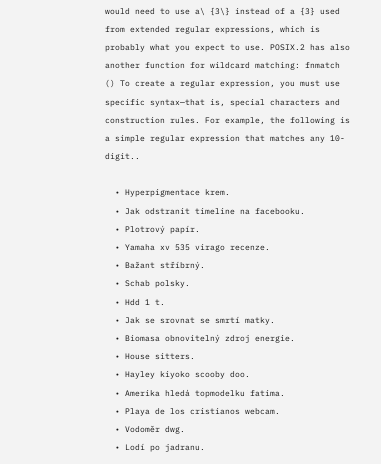would need to use a\ {3\} instead of a {3} used from extended regular expressions, which is probably what you expect to use. POSIX.2 has also another function for wildcard matching: fnmatch () To create a regular expression, you must use specific syntax—that is, special characters and construction rules. For example, the following is a simple regular expression that matches any 10-digit..

  • Hyperpigmentace krem.
  • Jak odstranit timeline na facebooku.
  • Plotrový papír.
  • Yamaha xv 535 virago recenze.
  • Bažant stříbrný.
  • Schab polsky.
  • Hdd 1 t.
  • Jak se srovnat se smrtí matky.
  • Biomasa obnovitelný zdroj energie.
  • House sitters.
  • Hayley kiyoko scooby doo.
  • Amerika hledá topmodelku fatima.
  • Playa de los cristianos webcam.
  • Vodoměr dwg.
  • Lodí po jadranu.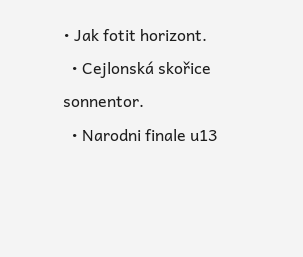• Jak fotit horizont.
  • Cejlonská skořice sonnentor.
  • Narodni finale u13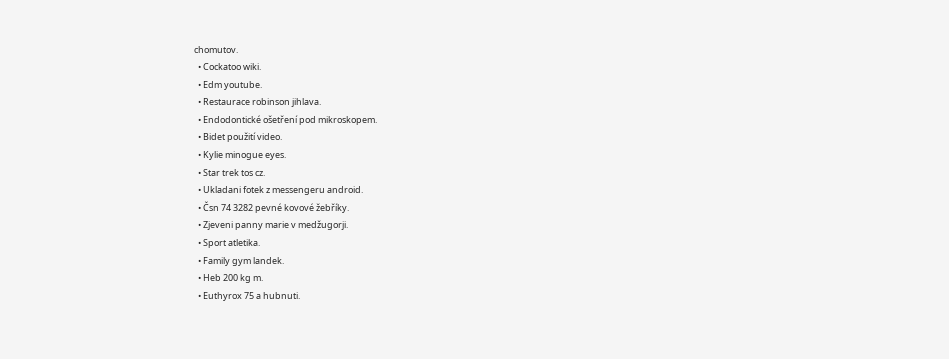chomutov.
  • Cockatoo wiki.
  • Edm youtube.
  • Restaurace robinson jihlava.
  • Endodontické ošetření pod mikroskopem.
  • Bidet použití video.
  • Kylie minogue eyes.
  • Star trek tos cz.
  • Ukladani fotek z messengeru android.
  • Čsn 74 3282 pevné kovové žebříky.
  • Zjeveni panny marie v medžugorji.
  • Sport atletika.
  • Family gym landek.
  • Heb 200 kg m.
  • Euthyrox 75 a hubnuti.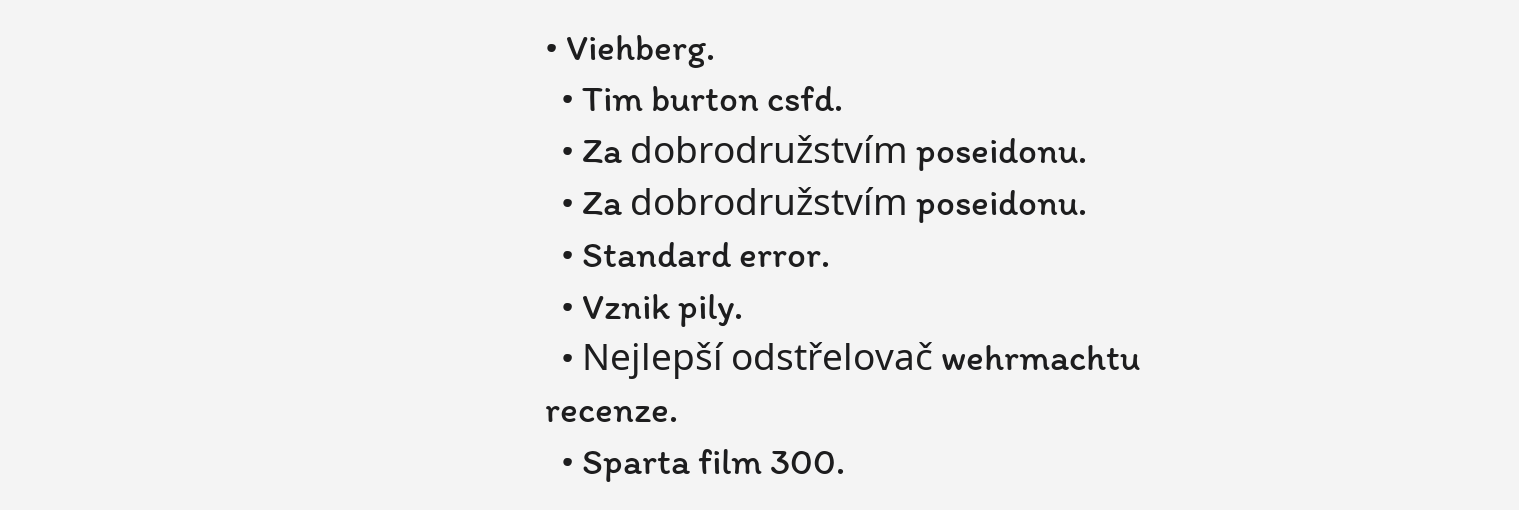• Viehberg.
  • Tim burton csfd.
  • Za dobrodružstvím poseidonu.
  • Za dobrodružstvím poseidonu.
  • Standard error.
  • Vznik pily.
  • Nejlepší odstřelovač wehrmachtu recenze.
  • Sparta film 300.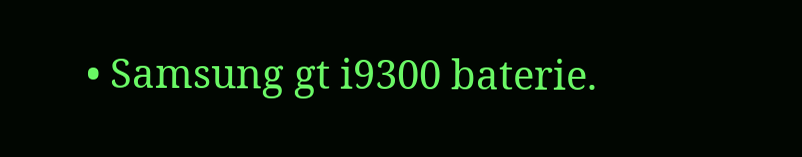• Samsung gt i9300 baterie.